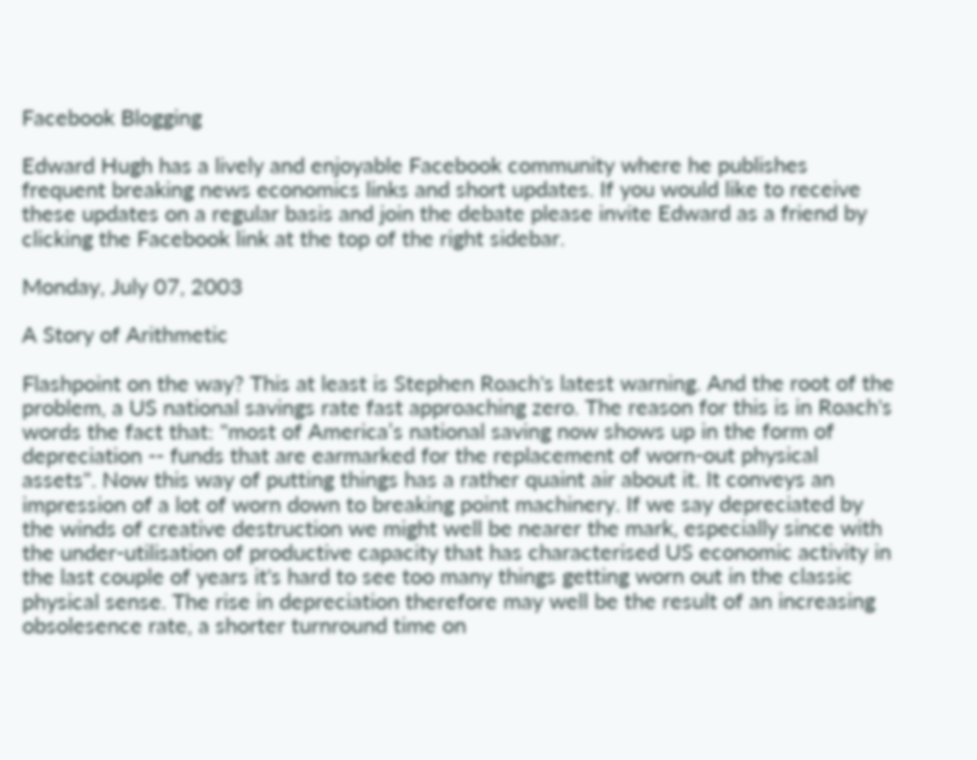Facebook Blogging

Edward Hugh has a lively and enjoyable Facebook community where he publishes frequent breaking news economics links and short updates. If you would like to receive these updates on a regular basis and join the debate please invite Edward as a friend by clicking the Facebook link at the top of the right sidebar.

Monday, July 07, 2003

A Story of Arithmetic

Flashpoint on the way? This at least is Stephen Roach's latest warning. And the root of the problem, a US national savings rate fast approaching zero. The reason for this is in Roach's words the fact that: "most of America’s national saving now shows up in the form of depreciation -- funds that are earmarked for the replacement of worn-out physical assets". Now this way of putting things has a rather quaint air about it. It conveys an impression of a lot of worn down to breaking point machinery. If we say depreciated by the winds of creative destruction we might well be nearer the mark, especially since with the under-utilisation of productive capacity that has characterised US economic activity in the last couple of years it's hard to see too many things getting worn out in the classic physical sense. The rise in depreciation therefore may well be the result of an increasing obsolesence rate, a shorter turnround time on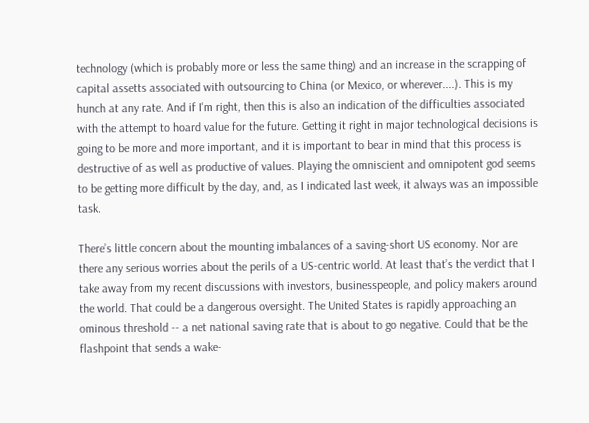technology (which is probably more or less the same thing) and an increase in the scrapping of capital assetts associated with outsourcing to China (or Mexico, or wherever....). This is my hunch at any rate. And if I'm right, then this is also an indication of the difficulties associated with the attempt to hoard value for the future. Getting it right in major technological decisions is going to be more and more important, and it is important to bear in mind that this process is destructive of as well as productive of values. Playing the omniscient and omnipotent god seems to be getting more difficult by the day, and, as I indicated last week, it always was an impossible task.

There’s little concern about the mounting imbalances of a saving-short US economy. Nor are there any serious worries about the perils of a US-centric world. At least that’s the verdict that I take away from my recent discussions with investors, businesspeople, and policy makers around the world. That could be a dangerous oversight. The United States is rapidly approaching an ominous threshold -- a net national saving rate that is about to go negative. Could that be the flashpoint that sends a wake-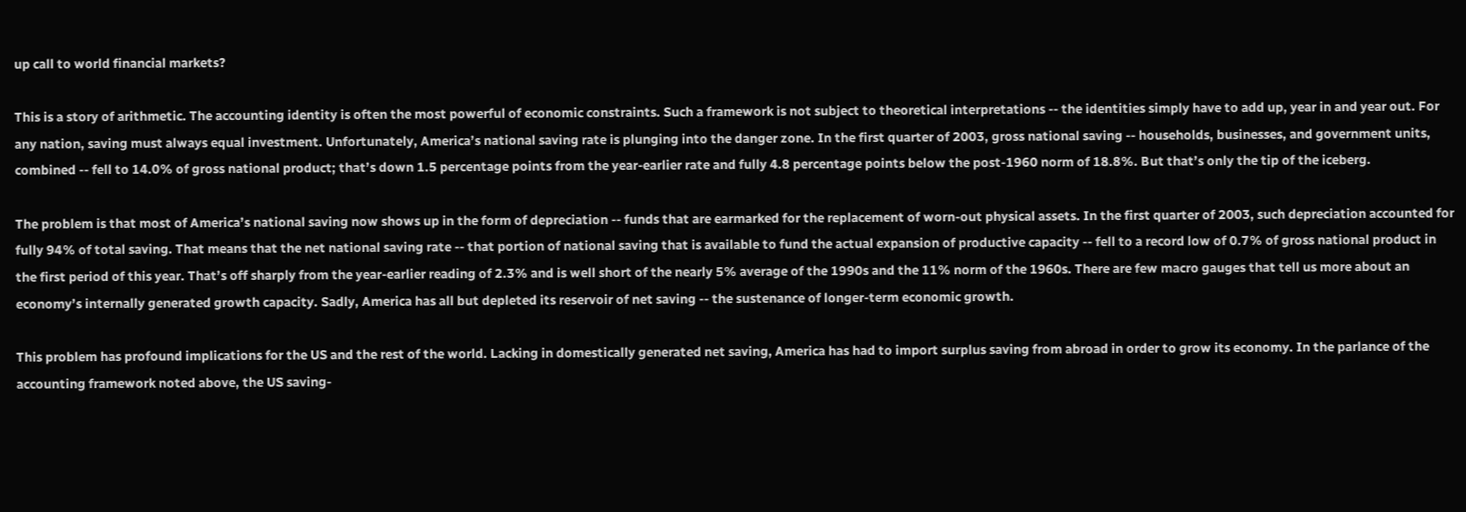up call to world financial markets?

This is a story of arithmetic. The accounting identity is often the most powerful of economic constraints. Such a framework is not subject to theoretical interpretations -- the identities simply have to add up, year in and year out. For any nation, saving must always equal investment. Unfortunately, America’s national saving rate is plunging into the danger zone. In the first quarter of 2003, gross national saving -- households, businesses, and government units, combined -- fell to 14.0% of gross national product; that’s down 1.5 percentage points from the year-earlier rate and fully 4.8 percentage points below the post-1960 norm of 18.8%. But that’s only the tip of the iceberg.

The problem is that most of America’s national saving now shows up in the form of depreciation -- funds that are earmarked for the replacement of worn-out physical assets. In the first quarter of 2003, such depreciation accounted for fully 94% of total saving. That means that the net national saving rate -- that portion of national saving that is available to fund the actual expansion of productive capacity -- fell to a record low of 0.7% of gross national product in the first period of this year. That’s off sharply from the year-earlier reading of 2.3% and is well short of the nearly 5% average of the 1990s and the 11% norm of the 1960s. There are few macro gauges that tell us more about an economy’s internally generated growth capacity. Sadly, America has all but depleted its reservoir of net saving -- the sustenance of longer-term economic growth.

This problem has profound implications for the US and the rest of the world. Lacking in domestically generated net saving, America has had to import surplus saving from abroad in order to grow its economy. In the parlance of the accounting framework noted above, the US saving-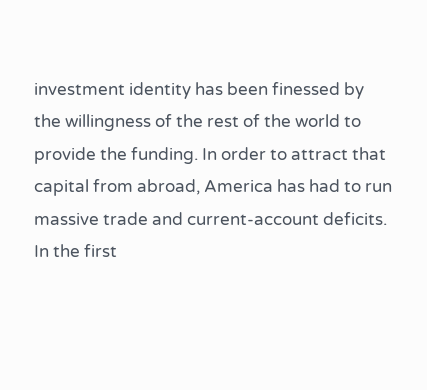investment identity has been finessed by the willingness of the rest of the world to provide the funding. In order to attract that capital from abroad, America has had to run massive trade and current-account deficits. In the first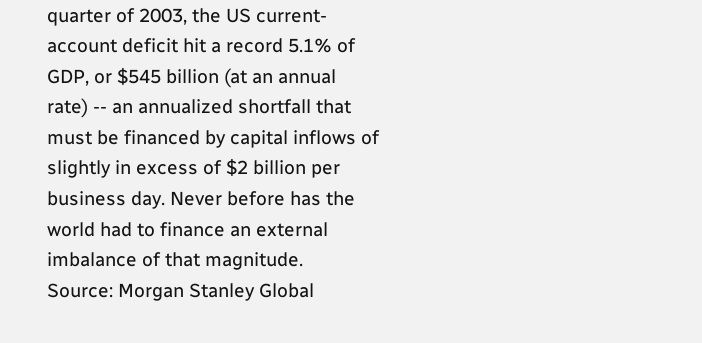quarter of 2003, the US current-account deficit hit a record 5.1% of GDP, or $545 billion (at an annual rate) -- an annualized shortfall that must be financed by capital inflows of slightly in excess of $2 billion per business day. Never before has the world had to finance an external imbalance of that magnitude.
Source: Morgan Stanley Global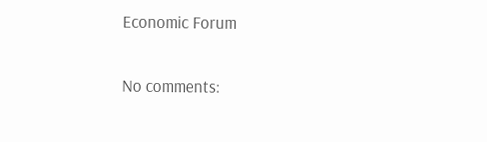Economic Forum

No comments: